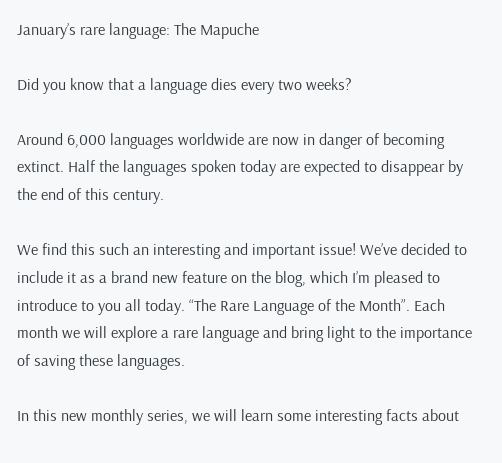January’s rare language: The Mapuche

Did you know that a language dies every two weeks?

Around 6,000 languages worldwide are now in danger of becoming extinct. Half the languages spoken today are expected to disappear by the end of this century.

We find this such an interesting and important issue! We’ve decided to include it as a brand new feature on the blog, which I’m pleased to introduce to you all today. “The Rare Language of the Month”. Each month we will explore a rare language and bring light to the importance of saving these languages.

In this new monthly series, we will learn some interesting facts about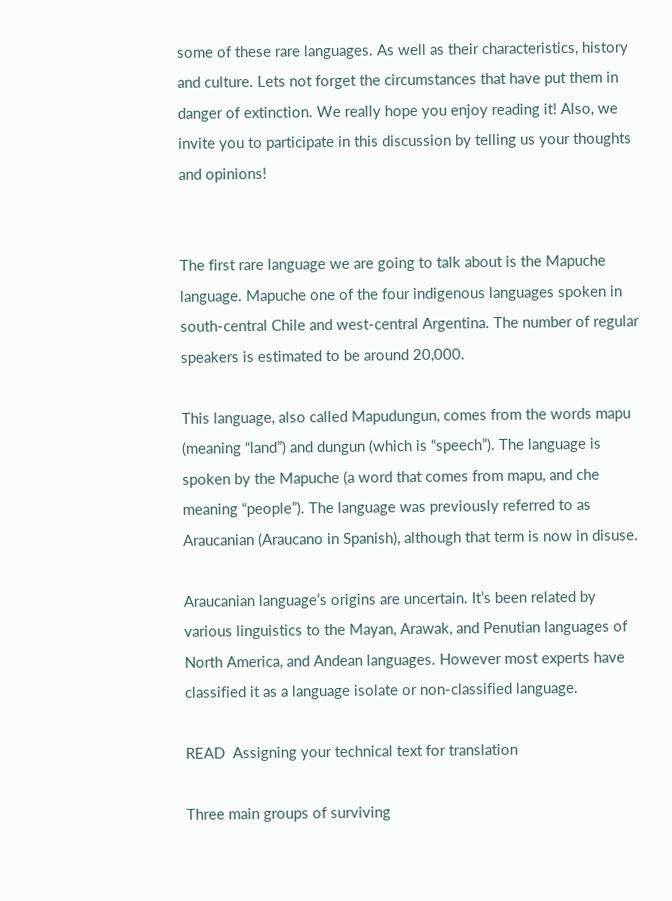some of these rare languages. As well as their characteristics, history and culture. Lets not forget the circumstances that have put them in danger of extinction. We really hope you enjoy reading it! Also, we invite you to participate in this discussion by telling us your thoughts and opinions!


The first rare language we are going to talk about is the Mapuche language. Mapuche one of the four indigenous languages spoken in south-central Chile and west-central Argentina. The number of regular speakers is estimated to be around 20,000.

This language, also called Mapudungun, comes from the words mapu (meaning “land”) and dungun (which is “speech”). The language is spoken by the Mapuche (a word that comes from mapu, and che meaning “people”). The language was previously referred to as Araucanian (Araucano in Spanish), although that term is now in disuse.

Araucanian language’s origins are uncertain. It’s been related by various linguistics to the Mayan, Arawak, and Penutian languages of North America, and Andean languages. However most experts have classified it as a language isolate or non-classified language.

READ  Assigning your technical text for translation

Three main groups of surviving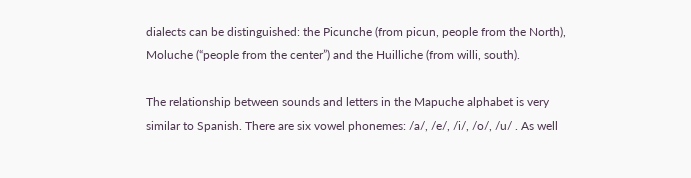dialects can be distinguished: the Picunche (from picun, people from the North), Moluche (“people from the center”) and the Huilliche (from willi, south).

The relationship between sounds and letters in the Mapuche alphabet is very similar to Spanish. There are six vowel phonemes: /a/, /e/, /i/, /o/, /u/ . As well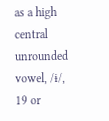as a high central unrounded vowel, /ɨ/, 19 or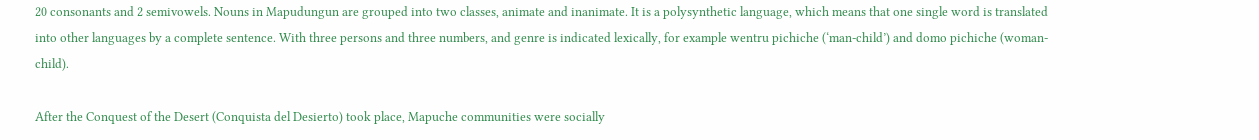20 consonants and 2 semivowels. Nouns in Mapudungun are grouped into two classes, animate and inanimate. It is a polysynthetic language, which means that one single word is translated into other languages by a complete sentence. With three persons and three numbers, and genre is indicated lexically, for example wentru pichiche (‘man-child’) and domo pichiche (woman-child).

After the Conquest of the Desert (Conquista del Desierto) took place, Mapuche communities were socially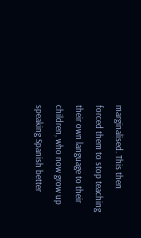marginalised. This then forced them to stop teaching their own language to their children, who now grow up speaking Spanish better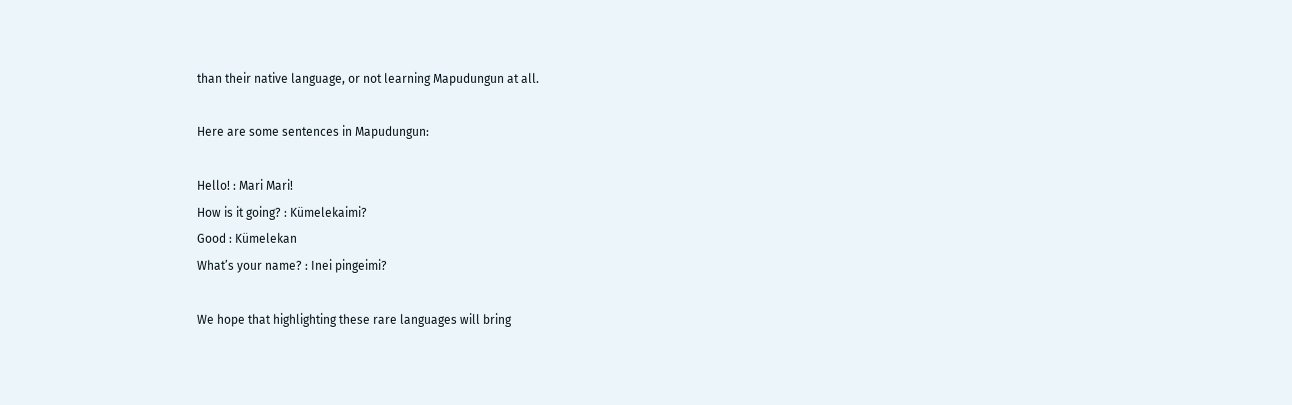than their native language, or not learning Mapudungun at all.

Here are some sentences in Mapudungun:

Hello! : Mari Mari!
How is it going? : Kümelekaimi?
Good : Kümelekan
What’s your name? : Inei pingeimi?

We hope that highlighting these rare languages will bring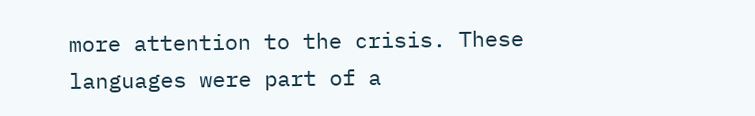more attention to the crisis. These languages were part of a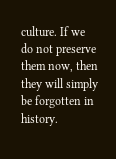culture. If we do not preserve them now, then they will simply be forgotten in history.